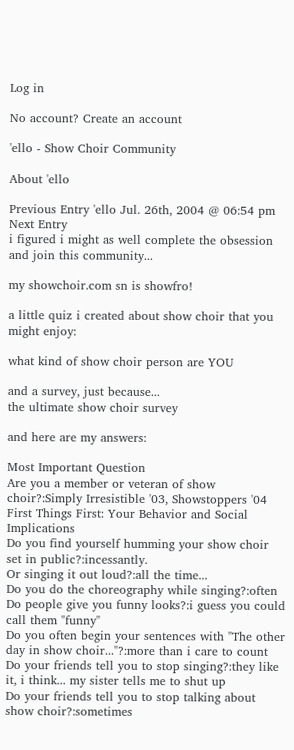Log in

No account? Create an account

'ello - Show Choir Community

About 'ello

Previous Entry 'ello Jul. 26th, 2004 @ 06:54 pm Next Entry
i figured i might as well complete the obsession and join this community...

my showchoir.com sn is showfro!

a little quiz i created about show choir that you might enjoy:

what kind of show choir person are YOU

and a survey, just because...
the ultimate show choir survey

and here are my answers:

Most Important Question
Are you a member or veteran of show choir?:Simply Irresistible '03, Showstoppers '04
First Things First: Your Behavior and Social Implications
Do you find yourself humming your show choir set in public?:incessantly.
Or singing it out loud?:all the time...
Do you do the choreography while singing?:often
Do people give you funny looks?:i guess you could call them "funny"
Do you often begin your sentences with "The other day in show choir..."?:more than i care to count
Do your friends tell you to stop singing?:they like it, i think... my sister tells me to shut up
Do your friends tell you to stop talking about show choir?:sometimes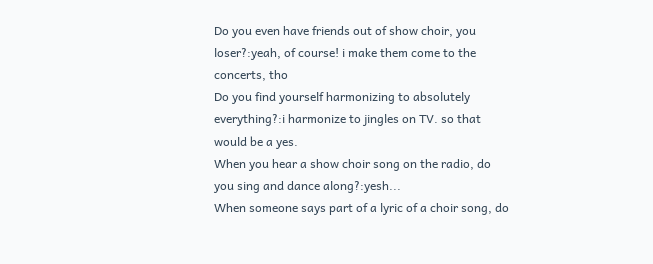Do you even have friends out of show choir, you loser?:yeah, of course! i make them come to the concerts, tho
Do you find yourself harmonizing to absolutely everything?:i harmonize to jingles on TV. so that would be a yes.
When you hear a show choir song on the radio, do you sing and dance along?:yesh...
When someone says part of a lyric of a choir song, do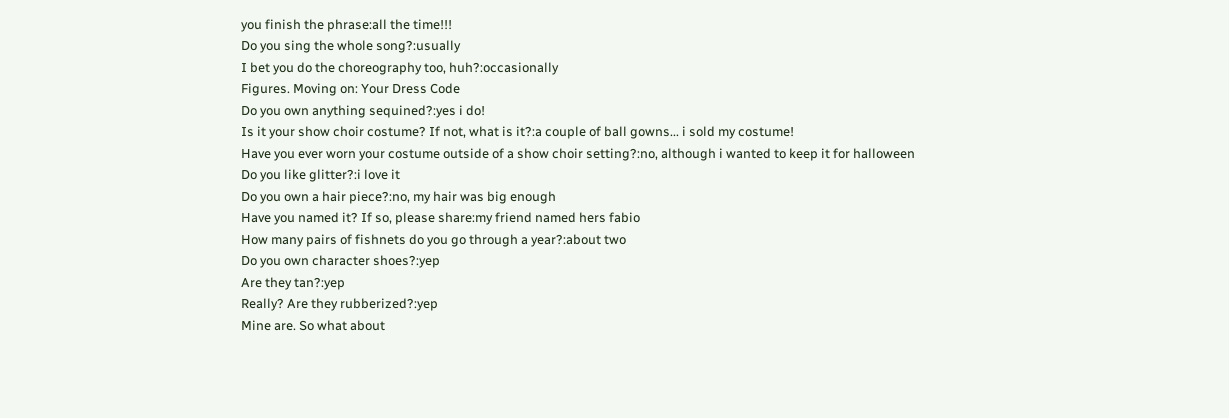you finish the phrase:all the time!!!
Do you sing the whole song?:usually
I bet you do the choreography too, huh?:occasionally
Figures. Moving on: Your Dress Code
Do you own anything sequined?:yes i do!
Is it your show choir costume? If not, what is it?:a couple of ball gowns... i sold my costume!
Have you ever worn your costume outside of a show choir setting?:no, although i wanted to keep it for halloween
Do you like glitter?:i love it
Do you own a hair piece?:no, my hair was big enough
Have you named it? If so, please share:my friend named hers fabio
How many pairs of fishnets do you go through a year?:about two
Do you own character shoes?:yep
Are they tan?:yep
Really? Are they rubberized?:yep
Mine are. So what about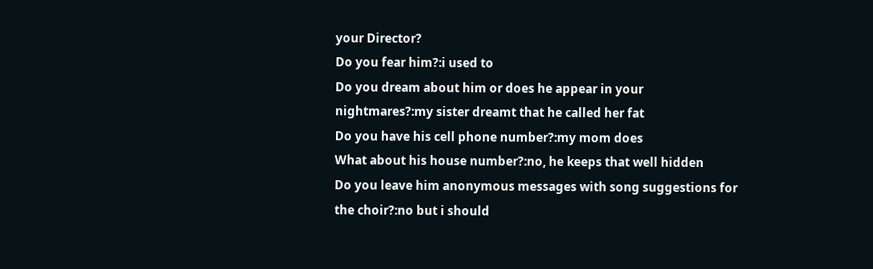your Director?
Do you fear him?:i used to
Do you dream about him or does he appear in your nightmares?:my sister dreamt that he called her fat
Do you have his cell phone number?:my mom does
What about his house number?:no, he keeps that well hidden
Do you leave him anonymous messages with song suggestions for the choir?:no but i should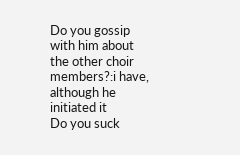Do you gossip with him about the other choir members?:i have, although he initiated it
Do you suck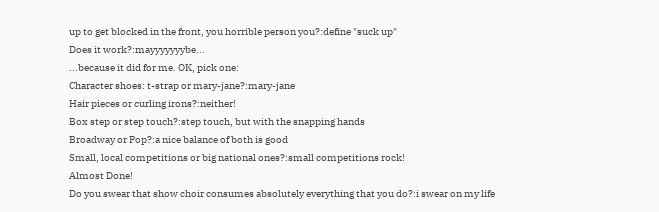up to get blocked in the front, you horrible person you?:define "suck up"
Does it work?:mayyyyyyybe...
...because it did for me. OK, pick one:
Character shoes: t-strap or mary-jane?:mary-jane
Hair pieces or curling irons?:neither!
Box step or step touch?:step touch, but with the snapping hands
Broadway or Pop?:a nice balance of both is good
Small, local competitions or big national ones?:small competitions rock!
Almost Done!
Do you swear that show choir consumes absolutely everything that you do?:i swear on my life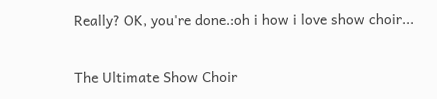Really? OK, you're done.:oh i how i love show choir...

The Ultimate Show Choir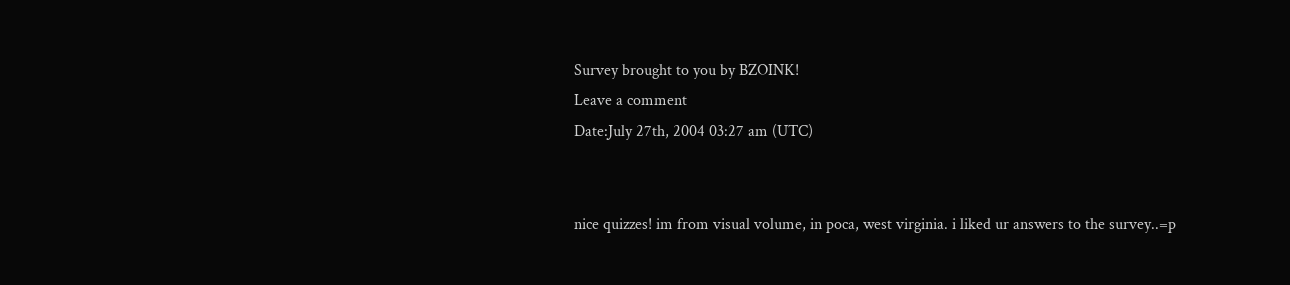Survey brought to you by BZOINK!
Leave a comment
Date:July 27th, 2004 03:27 am (UTC)


nice quizzes! im from visual volume, in poca, west virginia. i liked ur answers to the survey..=p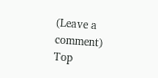(Leave a comment)
Top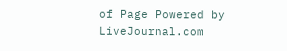of Page Powered by LiveJournal.com